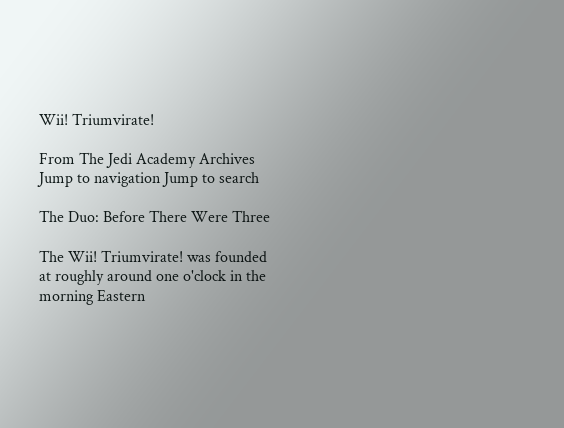Wii! Triumvirate!

From The Jedi Academy Archives
Jump to navigation Jump to search

The Duo: Before There Were Three

The Wii! Triumvirate! was founded at roughly around one o'clock in the morning Eastern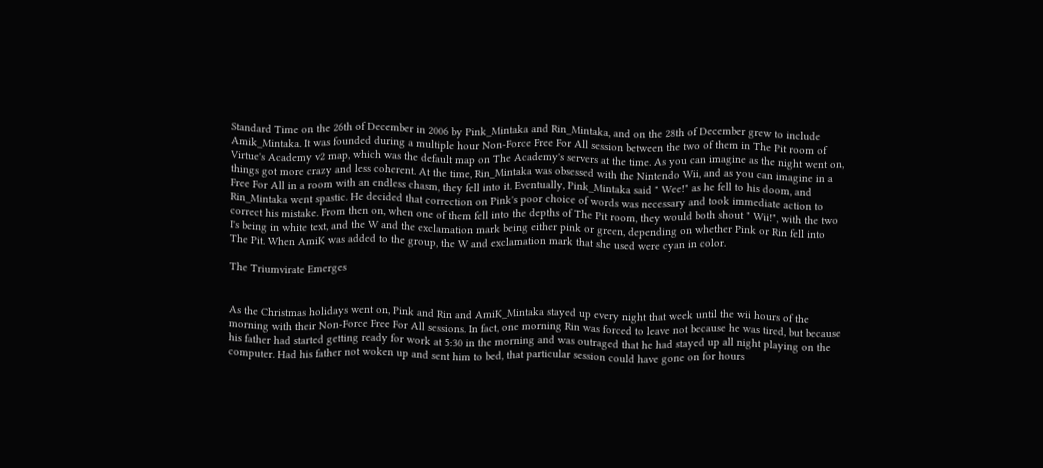Standard Time on the 26th of December in 2006 by Pink_Mintaka and Rin_Mintaka, and on the 28th of December grew to include Amik_Mintaka. It was founded during a multiple hour Non-Force Free For All session between the two of them in The Pit room of Virtue's Academy v2 map, which was the default map on The Academy's servers at the time. As you can imagine as the night went on, things got more crazy and less coherent. At the time, Rin_Mintaka was obsessed with the Nintendo Wii, and as you can imagine in a Free For All in a room with an endless chasm, they fell into it. Eventually, Pink_Mintaka said " Wee!" as he fell to his doom, and Rin_Mintaka went spastic. He decided that correction on Pink's poor choice of words was necessary and took immediate action to correct his mistake. From then on, when one of them fell into the depths of The Pit room, they would both shout " Wii!", with the two I's being in white text, and the W and the exclamation mark being either pink or green, depending on whether Pink or Rin fell into The Pit. When AmiK was added to the group, the W and exclamation mark that she used were cyan in color.

The Triumvirate Emerges


As the Christmas holidays went on, Pink and Rin and AmiK_Mintaka stayed up every night that week until the wii hours of the morning with their Non-Force Free For All sessions. In fact, one morning Rin was forced to leave not because he was tired, but because his father had started getting ready for work at 5:30 in the morning and was outraged that he had stayed up all night playing on the computer. Had his father not woken up and sent him to bed, that particular session could have gone on for hours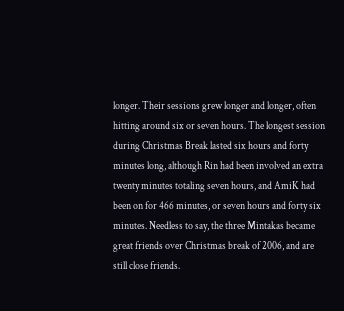longer. Their sessions grew longer and longer, often hitting around six or seven hours. The longest session during Christmas Break lasted six hours and forty minutes long, although Rin had been involved an extra twenty minutes totaling seven hours, and AmiK had been on for 466 minutes, or seven hours and forty six minutes. Needless to say, the three Mintakas became great friends over Christmas break of 2006, and are still close friends.